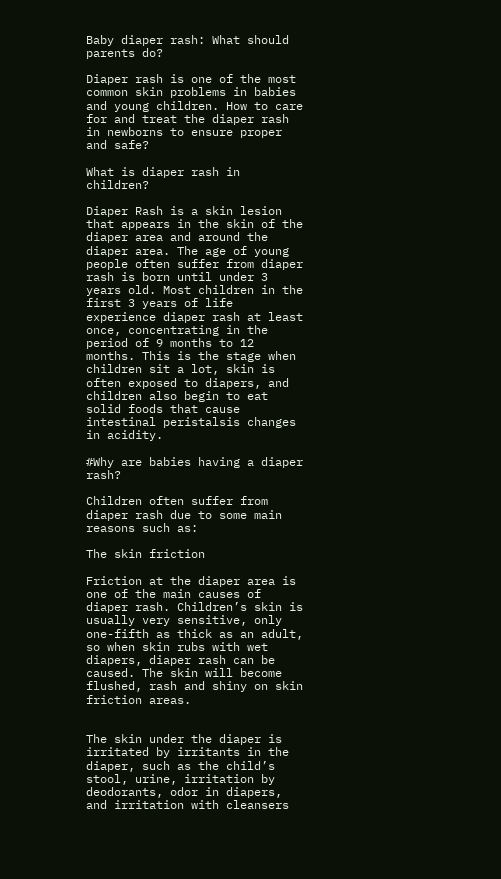Baby diaper rash: What should parents do?

Diaper rash is one of the most common skin problems in babies and young children. How to care for and treat the diaper rash in newborns to ensure proper and safe?

What is diaper rash in children?

Diaper Rash is a skin lesion that appears in the skin of the diaper area and around the diaper area. The age of young people often suffer from diaper rash is born until under 3 years old. Most children in the first 3 years of life experience diaper rash at least once, concentrating in the period of 9 months to 12 months. This is the stage when children sit a lot, skin is often exposed to diapers, and children also begin to eat solid foods that cause intestinal peristalsis changes in acidity.

#Why are babies having a diaper rash?

Children often suffer from diaper rash due to some main reasons such as:

The skin friction

Friction at the diaper area is one of the main causes of diaper rash. Children’s skin is usually very sensitive, only one-fifth as thick as an adult, so when skin rubs with wet diapers, diaper rash can be caused. The skin will become flushed, rash and shiny on skin friction areas.


The skin under the diaper is irritated by irritants in the diaper, such as the child’s stool, urine, irritation by deodorants, odor in diapers, and irritation with cleansers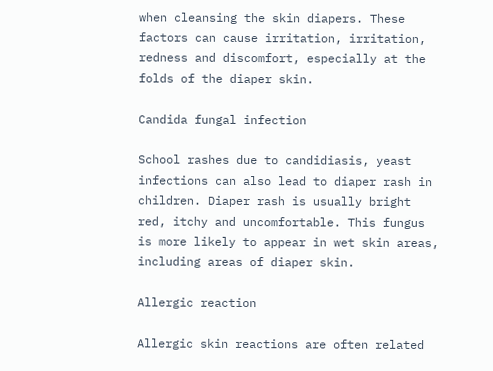when cleansing the skin diapers. These factors can cause irritation, irritation, redness and discomfort, especially at the folds of the diaper skin.

Candida fungal infection

School rashes due to candidiasis, yeast infections can also lead to diaper rash in children. Diaper rash is usually bright red, itchy and uncomfortable. This fungus is more likely to appear in wet skin areas, including areas of diaper skin.

Allergic reaction

Allergic skin reactions are often related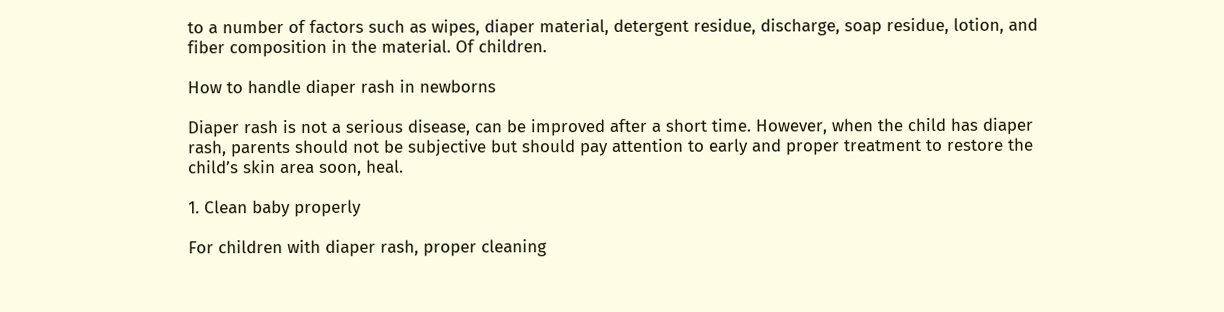to a number of factors such as wipes, diaper material, detergent residue, discharge, soap residue, lotion, and fiber composition in the material. Of children.

How to handle diaper rash in newborns

Diaper rash is not a serious disease, can be improved after a short time. However, when the child has diaper rash, parents should not be subjective but should pay attention to early and proper treatment to restore the child’s skin area soon, heal.

1. Clean baby properly

For children with diaper rash, proper cleaning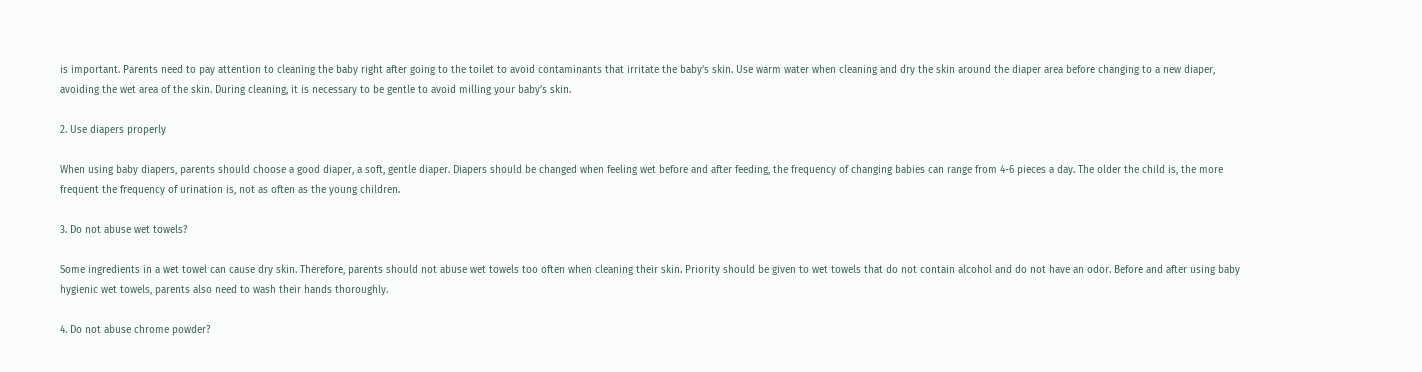is important. Parents need to pay attention to cleaning the baby right after going to the toilet to avoid contaminants that irritate the baby’s skin. Use warm water when cleaning and dry the skin around the diaper area before changing to a new diaper, avoiding the wet area of the skin. During cleaning, it is necessary to be gentle to avoid milling your baby’s skin.

2. Use diapers properly

When using baby diapers, parents should choose a good diaper, a soft, gentle diaper. Diapers should be changed when feeling wet before and after feeding, the frequency of changing babies can range from 4-6 pieces a day. The older the child is, the more frequent the frequency of urination is, not as often as the young children.

3. Do not abuse wet towels?

Some ingredients in a wet towel can cause dry skin. Therefore, parents should not abuse wet towels too often when cleaning their skin. Priority should be given to wet towels that do not contain alcohol and do not have an odor. Before and after using baby hygienic wet towels, parents also need to wash their hands thoroughly.

4. Do not abuse chrome powder?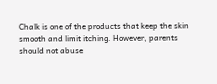Chalk is one of the products that keep the skin smooth and limit itching. However, parents should not abuse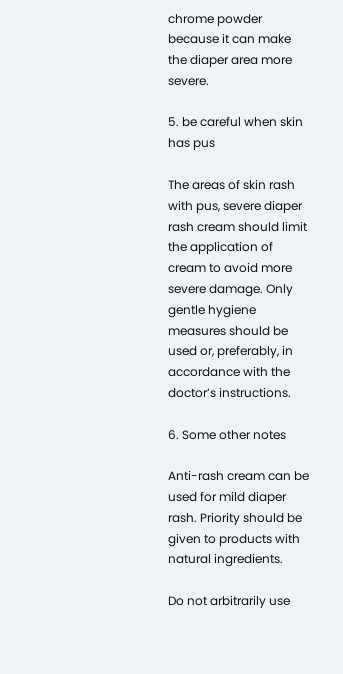chrome powder because it can make the diaper area more severe.

5. be careful when skin has pus

The areas of skin rash with pus, severe diaper rash cream should limit the application of cream to avoid more severe damage. Only gentle hygiene measures should be used or, preferably, in accordance with the doctor’s instructions.

6. Some other notes

Anti-rash cream can be used for mild diaper rash. Priority should be given to products with natural ingredients.

Do not arbitrarily use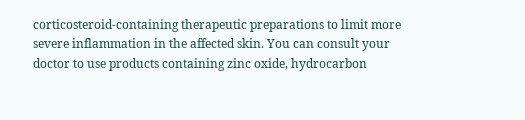corticosteroid-containing therapeutic preparations to limit more severe inflammation in the affected skin. You can consult your doctor to use products containing zinc oxide, hydrocarbon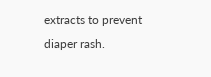extracts to prevent diaper rash.